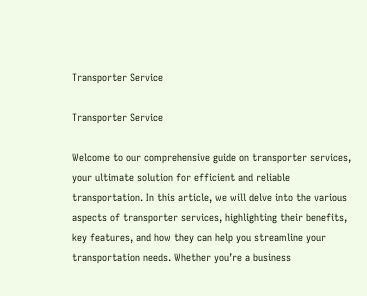Transporter Service

Transporter Service

Welcome to our comprehensive guide on transporter services, your ultimate solution for efficient and reliable transportation. In this article, we will delve into the various aspects of transporter services, highlighting their benefits, key features, and how they can help you streamline your transportation needs. Whether you’re a business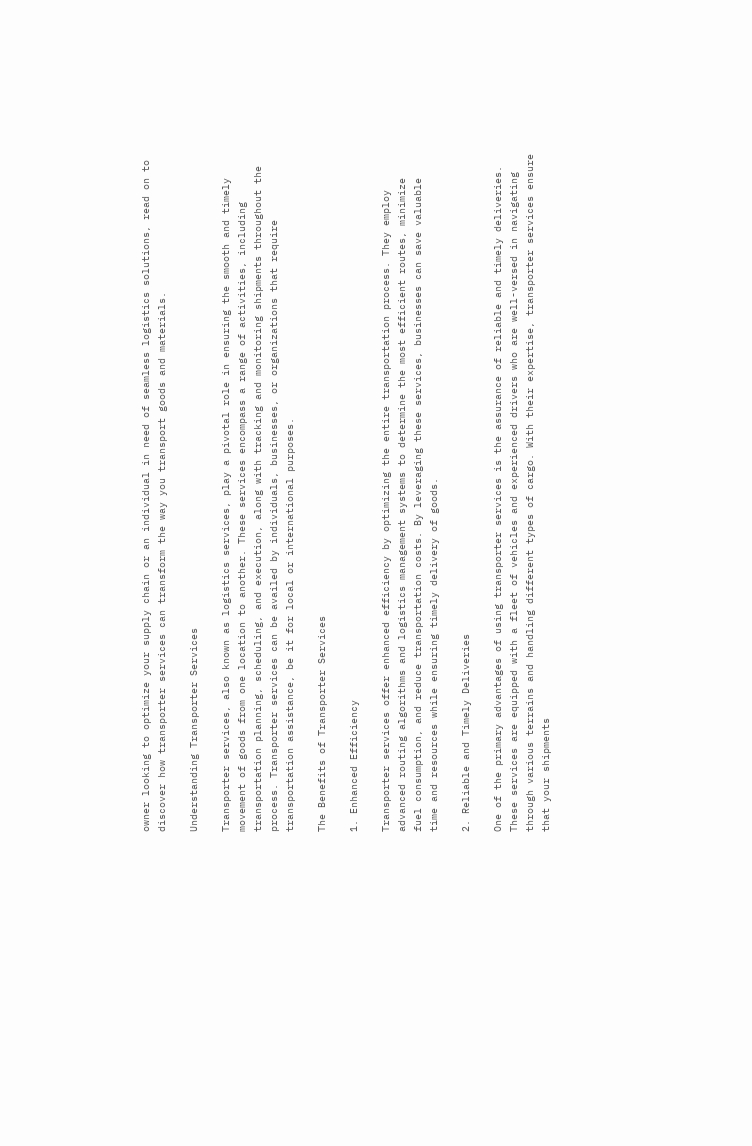owner looking to optimize your supply chain or an individual in need of seamless logistics solutions, read on to discover how transporter services can transform the way you transport goods and materials.

Understanding Transporter Services

Transporter services, also known as logistics services, play a pivotal role in ensuring the smooth and timely movement of goods from one location to another. These services encompass a range of activities, including transportation planning, scheduling, and execution, along with tracking and monitoring shipments throughout the process. Transporter services can be availed by individuals, businesses, or organizations that require transportation assistance, be it for local or international purposes.

The Benefits of Transporter Services

1. Enhanced Efficiency

Transporter services offer enhanced efficiency by optimizing the entire transportation process. They employ advanced routing algorithms and logistics management systems to determine the most efficient routes, minimize fuel consumption, and reduce transportation costs. By leveraging these services, businesses can save valuable time and resources while ensuring timely delivery of goods.

2. Reliable and Timely Deliveries

One of the primary advantages of using transporter services is the assurance of reliable and timely deliveries. These services are equipped with a fleet of vehicles and experienced drivers who are well-versed in navigating through various terrains and handling different types of cargo. With their expertise, transporter services ensure that your shipments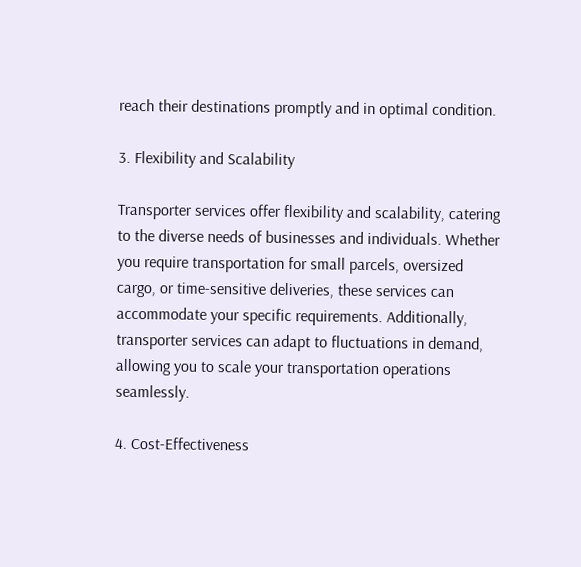reach their destinations promptly and in optimal condition.

3. Flexibility and Scalability

Transporter services offer flexibility and scalability, catering to the diverse needs of businesses and individuals. Whether you require transportation for small parcels, oversized cargo, or time-sensitive deliveries, these services can accommodate your specific requirements. Additionally, transporter services can adapt to fluctuations in demand, allowing you to scale your transportation operations seamlessly.

4. Cost-Effectiveness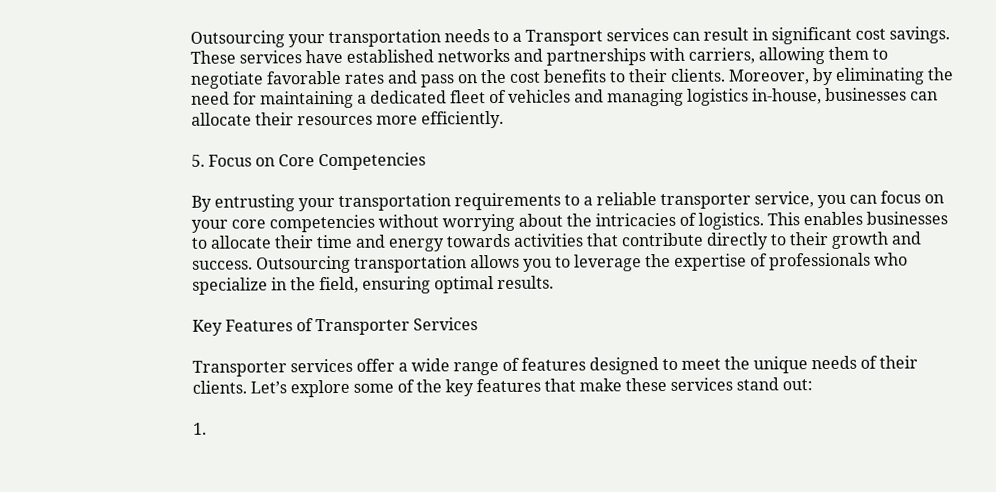Outsourcing your transportation needs to a Transport services can result in significant cost savings. These services have established networks and partnerships with carriers, allowing them to negotiate favorable rates and pass on the cost benefits to their clients. Moreover, by eliminating the need for maintaining a dedicated fleet of vehicles and managing logistics in-house, businesses can allocate their resources more efficiently.

5. Focus on Core Competencies

By entrusting your transportation requirements to a reliable transporter service, you can focus on your core competencies without worrying about the intricacies of logistics. This enables businesses to allocate their time and energy towards activities that contribute directly to their growth and success. Outsourcing transportation allows you to leverage the expertise of professionals who specialize in the field, ensuring optimal results.

Key Features of Transporter Services

Transporter services offer a wide range of features designed to meet the unique needs of their clients. Let’s explore some of the key features that make these services stand out:

1.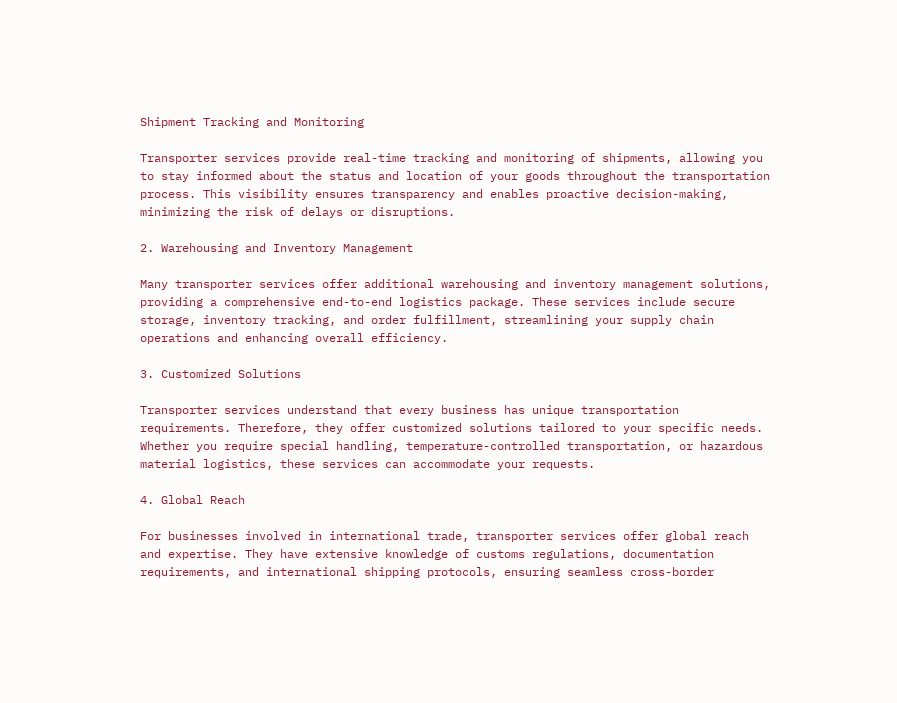Shipment Tracking and Monitoring

Transporter services provide real-time tracking and monitoring of shipments, allowing you to stay informed about the status and location of your goods throughout the transportation process. This visibility ensures transparency and enables proactive decision-making, minimizing the risk of delays or disruptions.

2. Warehousing and Inventory Management

Many transporter services offer additional warehousing and inventory management solutions, providing a comprehensive end-to-end logistics package. These services include secure storage, inventory tracking, and order fulfillment, streamlining your supply chain operations and enhancing overall efficiency.

3. Customized Solutions

Transporter services understand that every business has unique transportation requirements. Therefore, they offer customized solutions tailored to your specific needs. Whether you require special handling, temperature-controlled transportation, or hazardous material logistics, these services can accommodate your requests.

4. Global Reach

For businesses involved in international trade, transporter services offer global reach and expertise. They have extensive knowledge of customs regulations, documentation requirements, and international shipping protocols, ensuring seamless cross-border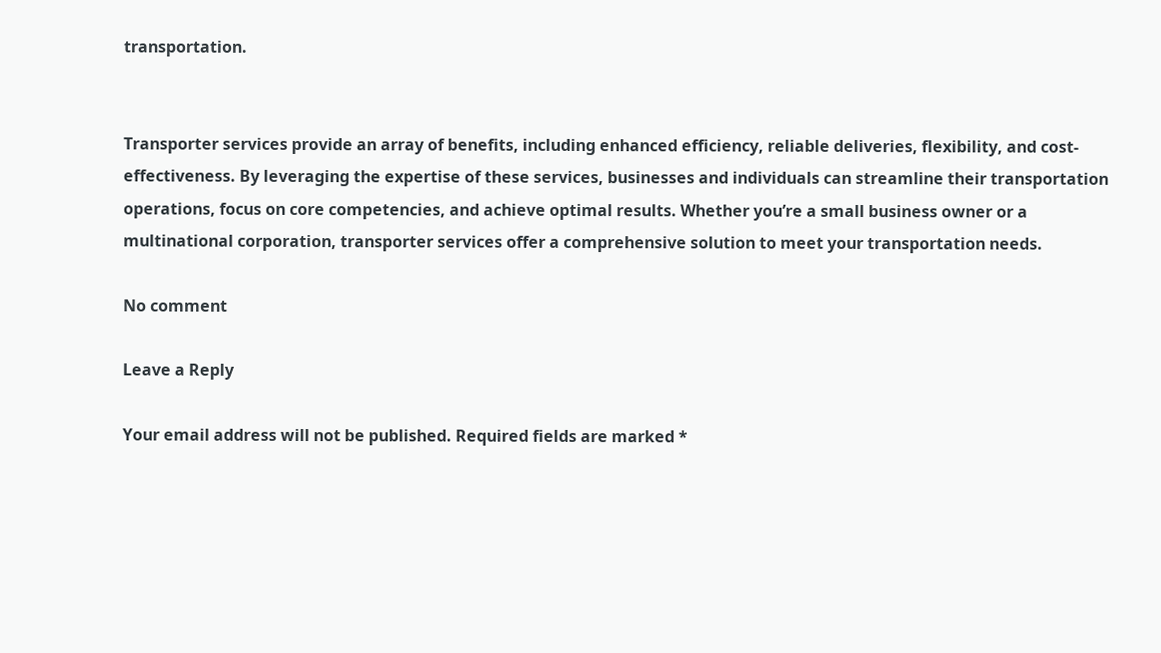transportation.


Transporter services provide an array of benefits, including enhanced efficiency, reliable deliveries, flexibility, and cost-effectiveness. By leveraging the expertise of these services, businesses and individuals can streamline their transportation operations, focus on core competencies, and achieve optimal results. Whether you’re a small business owner or a multinational corporation, transporter services offer a comprehensive solution to meet your transportation needs.

No comment

Leave a Reply

Your email address will not be published. Required fields are marked *